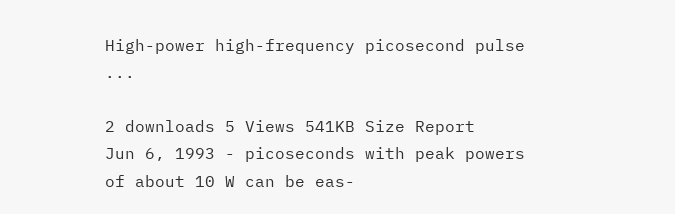High-power high-frequency picosecond pulse ...

2 downloads 5 Views 541KB Size Report
Jun 6, 1993 - picoseconds with peak powers of about 10 W can be eas-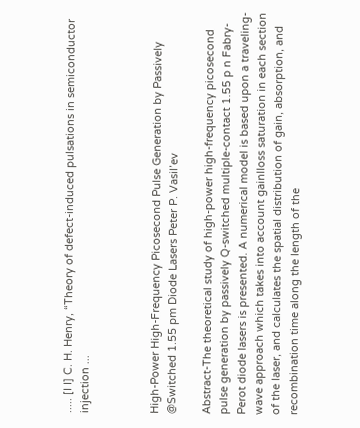..... [I I] C. H. Henry, “Theory of defect-induced pulsations in semiconductor injection ...



High-Power High-Frequency Picosecond Pulse Generation by Passively @Switched 1.55 pm Diode Lasers Peter P. Vasil’ev

Abstract-The theoretical study of high-power high-frequency picosecond pulse generation by passively Q-switched multiple-contact 1.55 p n Fabry-Perot diode lasers is presented. A numerical model is based upon a traveling-wave approach which takes into account gainlloss saturation in each section of the laser, and calculates the spatial distribution of gain, absorption, and recombination time along the length of the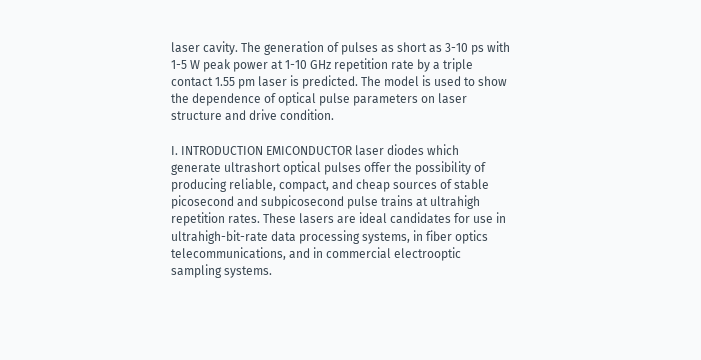laser cavity. The generation of pulses as short as 3-10 ps with 1-5 W peak power at 1-10 GHz repetition rate by a triple contact 1.55 pm laser is predicted. The model is used to show the dependence of optical pulse parameters on laser structure and drive condition.

I. INTRODUCTION EMICONDUCTOR laser diodes which generate ultrashort optical pulses offer the possibility of producing reliable, compact, and cheap sources of stable picosecond and subpicosecond pulse trains at ultrahigh repetition rates. These lasers are ideal candidates for use in ultrahigh-bit-rate data processing systems, in fiber optics telecommunications, and in commercial electrooptic sampling systems.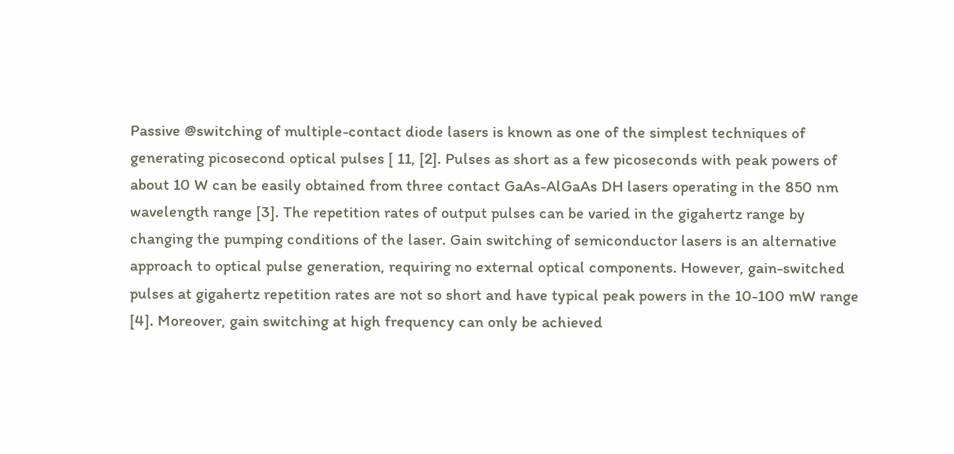Passive @switching of multiple-contact diode lasers is known as one of the simplest techniques of generating picosecond optical pulses [ 11, [2]. Pulses as short as a few picoseconds with peak powers of about 10 W can be easily obtained from three contact GaAs-AlGaAs DH lasers operating in the 850 nm wavelength range [3]. The repetition rates of output pulses can be varied in the gigahertz range by changing the pumping conditions of the laser. Gain switching of semiconductor lasers is an alternative approach to optical pulse generation, requiring no external optical components. However, gain-switched pulses at gigahertz repetition rates are not so short and have typical peak powers in the 10-100 mW range [4]. Moreover, gain switching at high frequency can only be achieved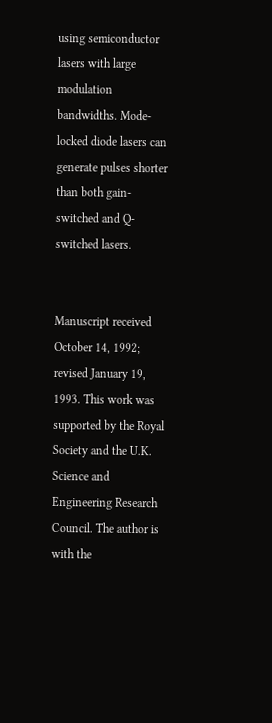using semiconductor lasers with large modulation bandwidths. Mode-locked diode lasers can generate pulses shorter than both gain-switched and Q-switched lasers.


Manuscript received October 14, 1992; revised January 19, 1993. This work was supported by the Royal Society and the U.K. Science and Engineering Research Council. The author is with the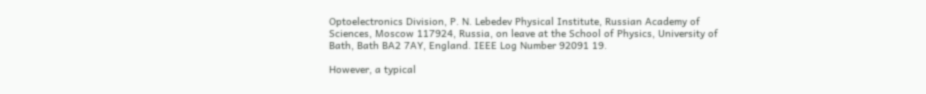Optoelectronics Division, P. N. Lebedev Physical Institute, Russian Academy of Sciences, Moscow 117924, Russia, on leave at the School of Physics, University of Bath, Bath BA2 7AY, England. IEEE Log Number 92091 19.

However, a typical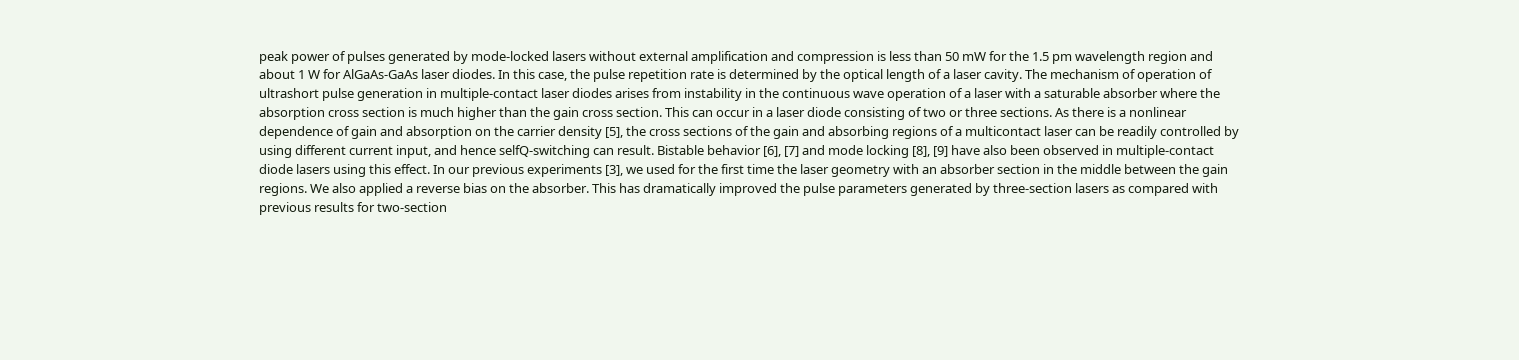peak power of pulses generated by mode-locked lasers without external amplification and compression is less than 50 mW for the 1.5 pm wavelength region and about 1 W for AlGaAs-GaAs laser diodes. In this case, the pulse repetition rate is determined by the optical length of a laser cavity. The mechanism of operation of ultrashort pulse generation in multiple-contact laser diodes arises from instability in the continuous wave operation of a laser with a saturable absorber where the absorption cross section is much higher than the gain cross section. This can occur in a laser diode consisting of two or three sections. As there is a nonlinear dependence of gain and absorption on the carrier density [5], the cross sections of the gain and absorbing regions of a multicontact laser can be readily controlled by using different current input, and hence selfQ-switching can result. Bistable behavior [6], [7] and mode locking [8], [9] have also been observed in multiple-contact diode lasers using this effect. In our previous experiments [3], we used for the first time the laser geometry with an absorber section in the middle between the gain regions. We also applied a reverse bias on the absorber. This has dramatically improved the pulse parameters generated by three-section lasers as compared with previous results for two-section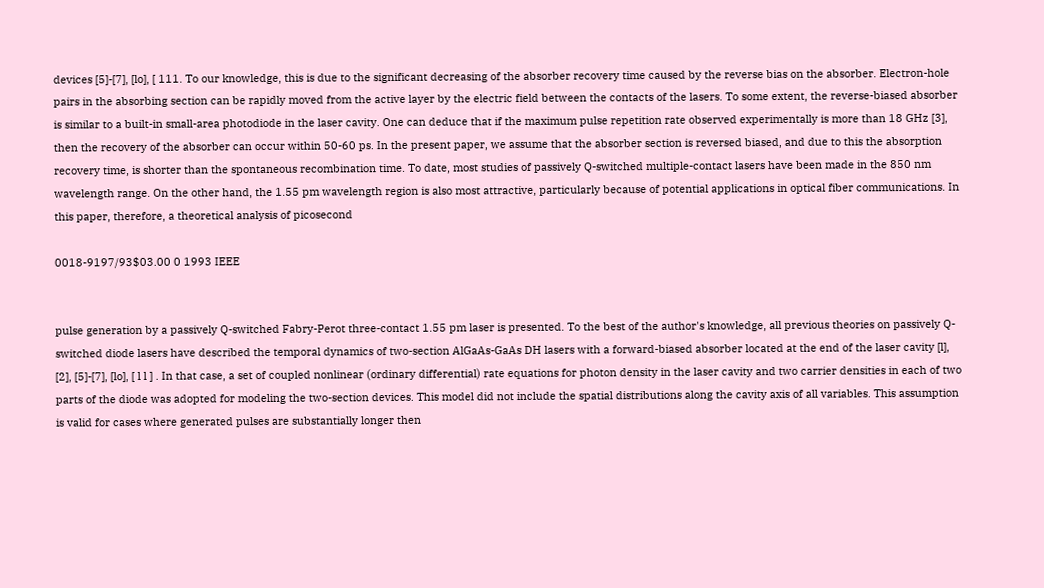devices [5]-[7], [lo], [ 111. To our knowledge, this is due to the significant decreasing of the absorber recovery time caused by the reverse bias on the absorber. Electron-hole pairs in the absorbing section can be rapidly moved from the active layer by the electric field between the contacts of the lasers. To some extent, the reverse-biased absorber is similar to a built-in small-area photodiode in the laser cavity. One can deduce that if the maximum pulse repetition rate observed experimentally is more than 18 GHz [3], then the recovery of the absorber can occur within 50-60 ps. In the present paper, we assume that the absorber section is reversed biased, and due to this the absorption recovery time, is shorter than the spontaneous recombination time. To date, most studies of passively Q-switched multiple-contact lasers have been made in the 850 nm wavelength range. On the other hand, the 1.55 pm wavelength region is also most attractive, particularly because of potential applications in optical fiber communications. In this paper, therefore, a theoretical analysis of picosecond

0018-9197/93$03.00 0 1993 IEEE


pulse generation by a passively Q-switched Fabry-Perot three-contact 1.55 pm laser is presented. To the best of the author's knowledge, all previous theories on passively Q-switched diode lasers have described the temporal dynamics of two-section AlGaAs-GaAs DH lasers with a forward-biased absorber located at the end of the laser cavity [l], [2], [5]-[7], [lo], [ l l ] . In that case, a set of coupled nonlinear (ordinary differential) rate equations for photon density in the laser cavity and two carrier densities in each of two parts of the diode was adopted for modeling the two-section devices. This model did not include the spatial distributions along the cavity axis of all variables. This assumption is valid for cases where generated pulses are substantially longer then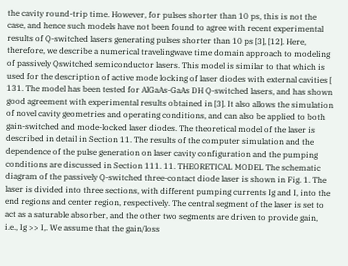the cavity round-trip time. However, for pulses shorter than 10 ps, this is not the case, and hence such models have not been found to agree with recent experimental results of Q-switched lasers generating pulses shorter than 10 ps [3], [12]. Here, therefore, we describe a numerical travelingwave time domain approach to modeling of passively Qswitched semiconductor lasers. This model is similar to that which is used for the description of active mode locking of laser diodes with external cavities [ 131. The model has been tested for AlGaAs-GaAs DH Q-switched lasers, and has shown good agreement with experimental results obtained in [3]. It also allows the simulation of novel cavity geometries and operating conditions, and can also be applied to both gain-switched and mode-locked laser diodes. The theoretical model of the laser is described in detail in Section 11. The results of the computer simulation and the dependence of the pulse generation on laser cavity configuration and the pumping conditions are discussed in Section 111. 11. THEORETICAL MODEL The schematic diagram of the passively Q-switched three-contact diode laser is shown in Fig. 1. The laser is divided into three sections, with different pumping currents Ig and I, into the end regions and center region, respectively. The central segment of the laser is set to act as a saturable absorber, and the other two segments are driven to provide gain, i.e., Ig >> I,. We assume that the gain/loss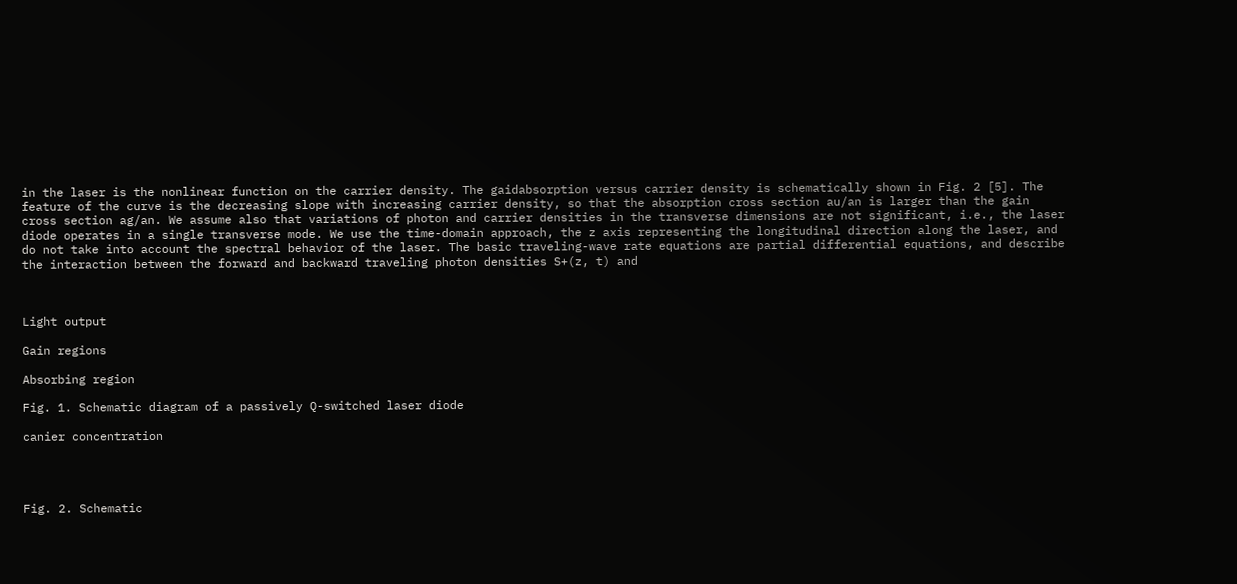in the laser is the nonlinear function on the carrier density. The gaidabsorption versus carrier density is schematically shown in Fig. 2 [5]. The feature of the curve is the decreasing slope with increasing carrier density, so that the absorption cross section au/an is larger than the gain cross section ag/an. We assume also that variations of photon and carrier densities in the transverse dimensions are not significant, i.e., the laser diode operates in a single transverse mode. We use the time-domain approach, the z axis representing the longitudinal direction along the laser, and do not take into account the spectral behavior of the laser. The basic traveling-wave rate equations are partial differential equations, and describe the interaction between the forward and backward traveling photon densities S+(z, t) and



Light output

Gain regions

Absorbing region

Fig. 1. Schematic diagram of a passively Q-switched laser diode

canier concentration




Fig. 2. Schematic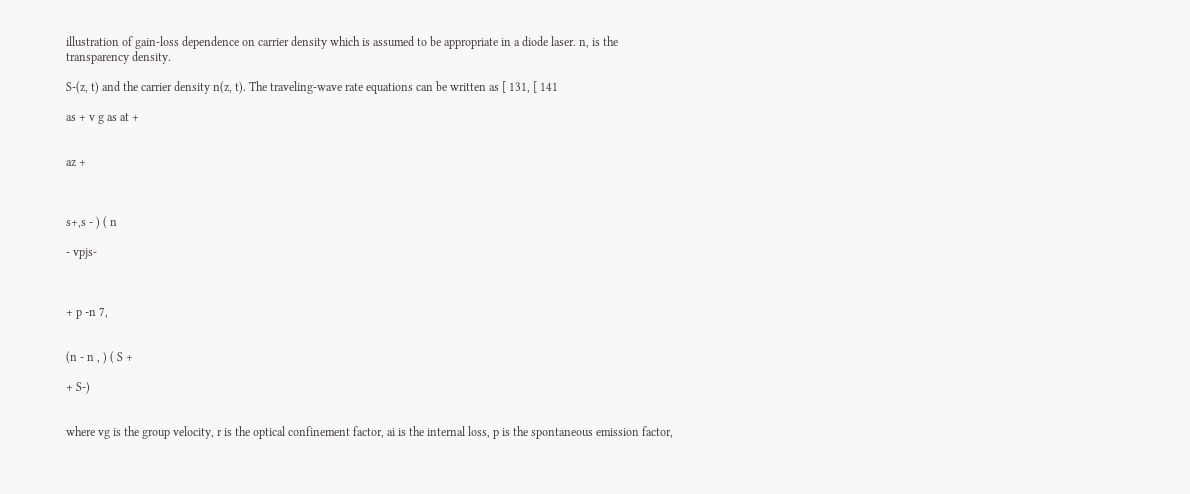illustration of gain-loss dependence on carrier density which is assumed to be appropriate in a diode laser. n, is the transparency density.

S-(z, t) and the carrier density n(z, t). The traveling-wave rate equations can be written as [ 131, [ 141

as + v g as at +


az +



s+,s - ) ( n

- vpjs-



+ p -n 7,


(n - n , ) ( S +

+ S-)


where vg is the group velocity, r is the optical confinement factor, ai is the internal loss, p is the spontaneous emission factor,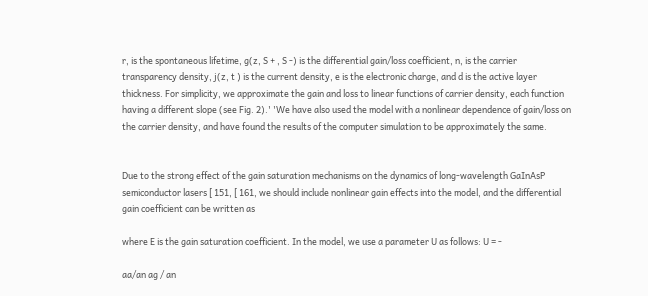r, is the spontaneous lifetime, g(z, S + , S -) is the differential gain/loss coefficient, n, is the carrier transparency density, j(z, t ) is the current density, e is the electronic charge, and d is the active layer thickness. For simplicity, we approximate the gain and loss to linear functions of carrier density, each function having a different slope (see Fig. 2).' 'We have also used the model with a nonlinear dependence of gain/loss on the carrier density, and have found the results of the computer simulation to be approximately the same.


Due to the strong effect of the gain saturation mechanisms on the dynamics of long-wavelength GaInAsP semiconductor lasers [ 151, [ 161, we should include nonlinear gain effects into the model, and the differential gain coefficient can be written as

where E is the gain saturation coefficient. In the model, we use a parameter U as follows: U = -

aa/an ag / an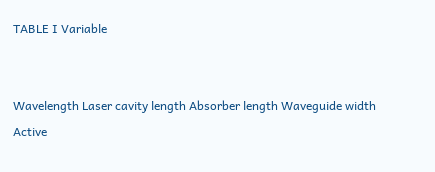TABLE I Variable


Wavelength Laser cavity length Absorber length Waveguide width Active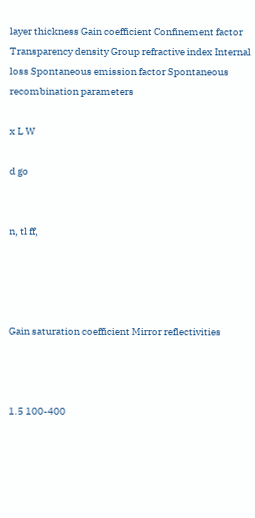layer thickness Gain coefficient Confinement factor Transparency density Group refractive index Internal loss Spontaneous emission factor Spontaneous recombination parameters

x L W

d go


n, tl ff,




Gain saturation coefficient Mirror reflectivities



1.5 100-400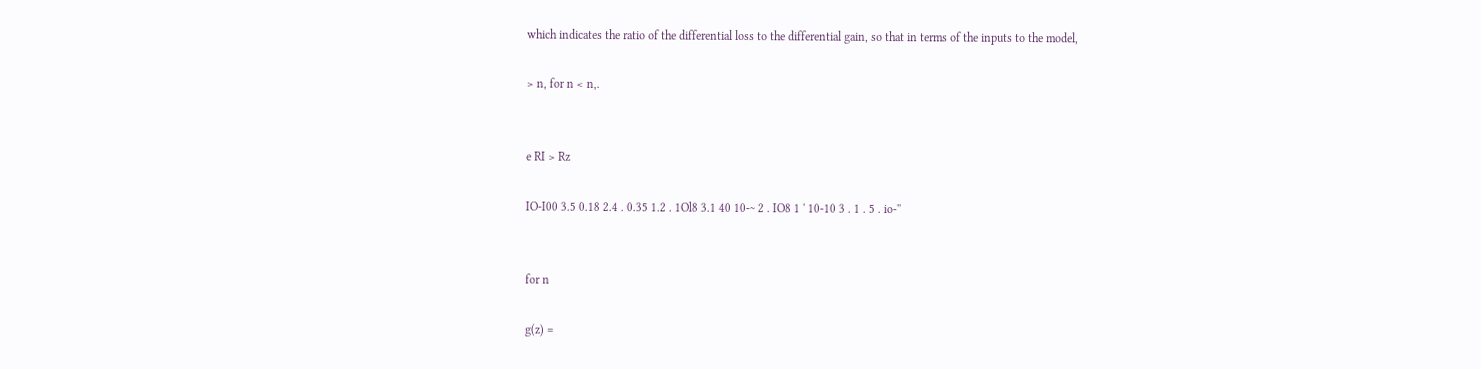which indicates the ratio of the differential loss to the differential gain, so that in terms of the inputs to the model,

> n, for n < n,.


e RI > Rz

IO-I00 3.5 0.18 2.4 . 0.35 1.2 . 1Ol8 3.1 40 10-~ 2 . IO8 1 ' 10-10 3 . 1 . 5 . io-''


for n

g(z) =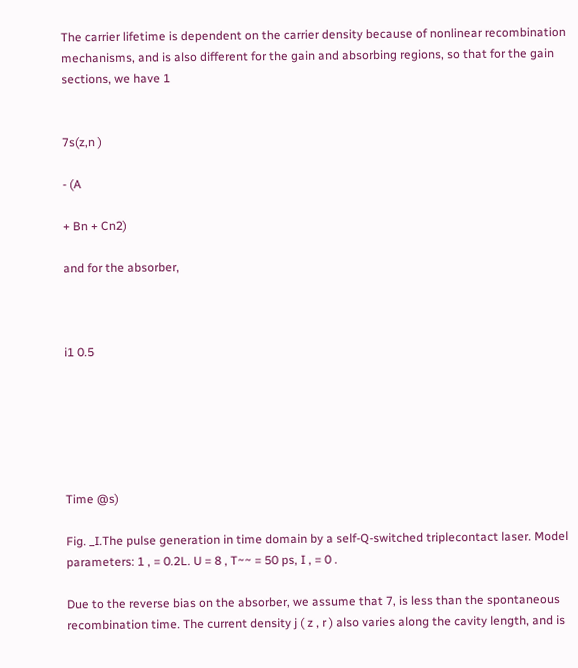The carrier lifetime is dependent on the carrier density because of nonlinear recombination mechanisms, and is also different for the gain and absorbing regions, so that for the gain sections, we have 1


7s(z,n )

- (A

+ Bn + Cn2)

and for the absorber,



i1 0.5






Time @s)

Fig. _I.The pulse generation in time domain by a self-Q-switched triplecontact laser. Model parameters: 1 , = 0.2L. U = 8 , T~~ = 50 ps, I , = 0 .

Due to the reverse bias on the absorber, we assume that 7, is less than the spontaneous recombination time. The current density j ( z , r ) also varies along the cavity length, and is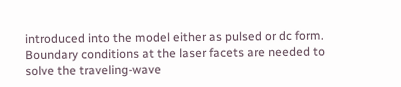introduced into the model either as pulsed or dc form. Boundary conditions at the laser facets are needed to solve the traveling-wave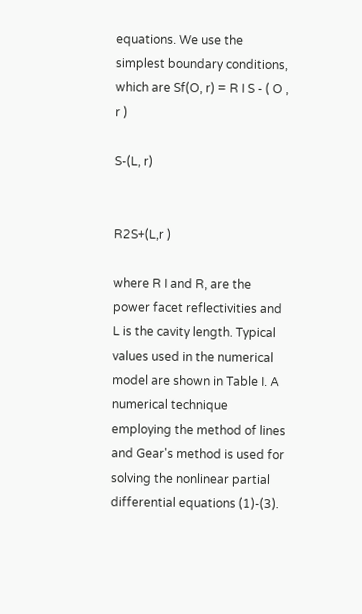equations. We use the simplest boundary conditions, which are Sf(O, r) = R I S - ( O , r )

S-(L, r)


R2S+(L,r )

where R I and R, are the power facet reflectivities and L is the cavity length. Typical values used in the numerical model are shown in Table I. A numerical technique employing the method of lines and Gear's method is used for solving the nonlinear partial differential equations (1)-(3).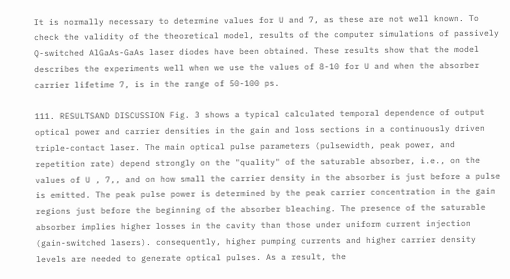It is normally necessary to determine values for U and 7, as these are not well known. To check the validity of the theoretical model, results of the computer simulations of passively Q-switched AlGaAs-GaAs laser diodes have been obtained. These results show that the model describes the experiments well when we use the values of 8-10 for U and when the absorber carrier lifetime 7, is in the range of 50-100 ps.

111. RESULTSAND DISCUSSION Fig. 3 shows a typical calculated temporal dependence of output optical power and carrier densities in the gain and loss sections in a continuously driven triple-contact laser. The main optical pulse parameters (pulsewidth, peak power, and repetition rate) depend strongly on the "quality" of the saturable absorber, i.e., on the values of U , 7,, and on how small the carrier density in the absorber is just before a pulse is emitted. The peak pulse power is determined by the peak carrier concentration in the gain regions just before the beginning of the absorber bleaching. The presence of the saturable absorber implies higher losses in the cavity than those under uniform current injection (gain-switched lasers). consequently, higher pumping currents and higher carrier density levels are needed to generate optical pulses. As a result, the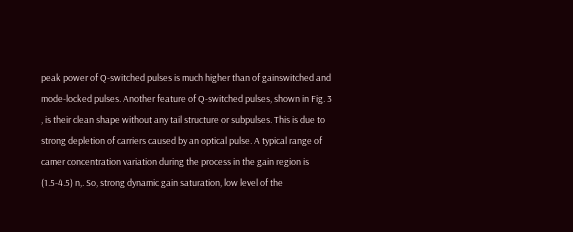peak power of Q-switched pulses is much higher than of gainswitched and mode-locked pulses. Another feature of Q-switched pulses, shown in Fig. 3 , is their clean shape without any tail structure or subpulses. This is due to strong depletion of carriers caused by an optical pulse. A typical range of camer concentration variation during the process in the gain region is (1.5-4.5) n,. So, strong dynamic gain saturation, low level of the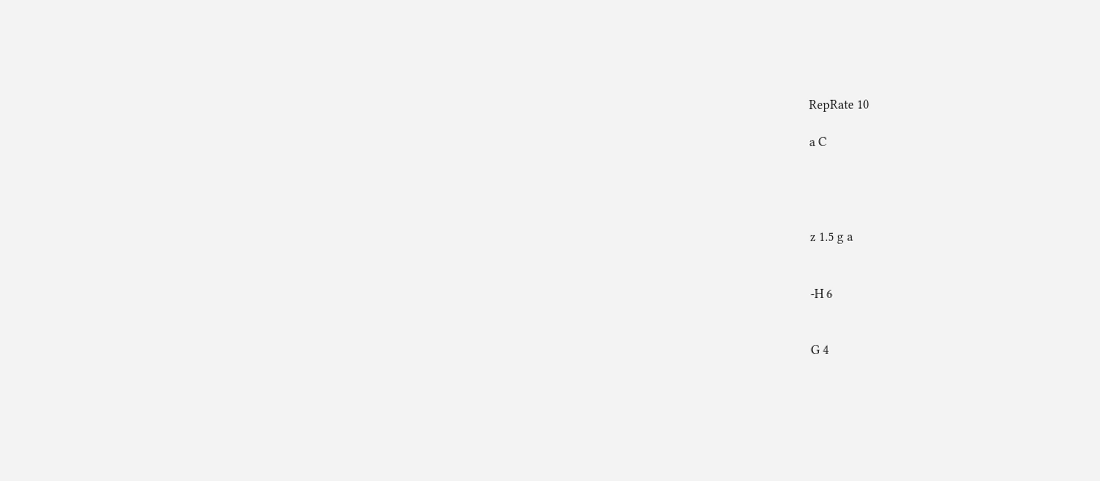RepRate 10

a C




z 1.5 g a


-H 6


G 4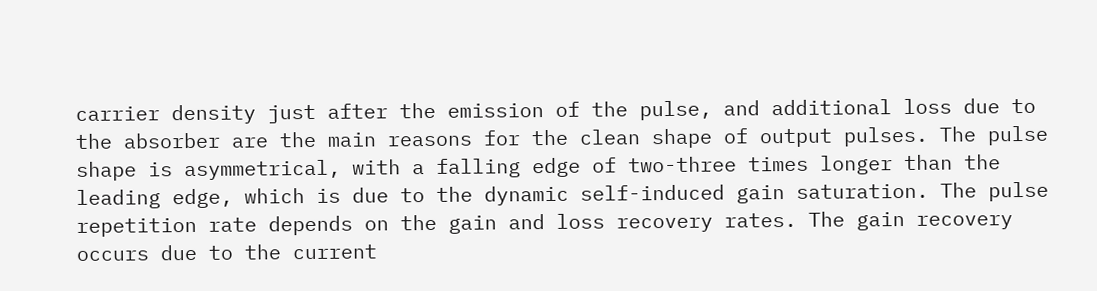carrier density just after the emission of the pulse, and additional loss due to the absorber are the main reasons for the clean shape of output pulses. The pulse shape is asymmetrical, with a falling edge of two-three times longer than the leading edge, which is due to the dynamic self-induced gain saturation. The pulse repetition rate depends on the gain and loss recovery rates. The gain recovery occurs due to the current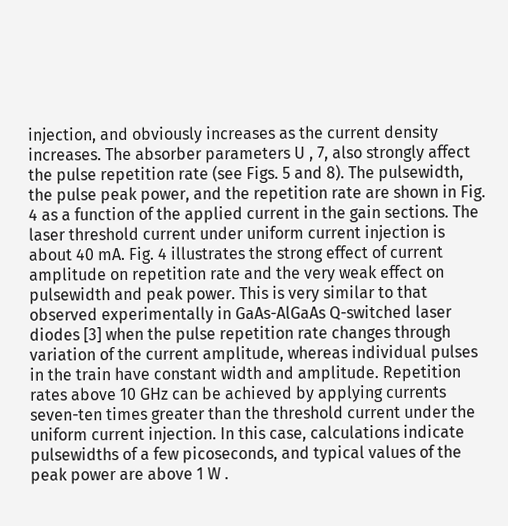injection, and obviously increases as the current density increases. The absorber parameters U , 7, also strongly affect the pulse repetition rate (see Figs. 5 and 8). The pulsewidth, the pulse peak power, and the repetition rate are shown in Fig. 4 as a function of the applied current in the gain sections. The laser threshold current under uniform current injection is about 40 mA. Fig. 4 illustrates the strong effect of current amplitude on repetition rate and the very weak effect on pulsewidth and peak power. This is very similar to that observed experimentally in GaAs-AlGaAs Q-switched laser diodes [3] when the pulse repetition rate changes through variation of the current amplitude, whereas individual pulses in the train have constant width and amplitude. Repetition rates above 10 GHz can be achieved by applying currents seven-ten times greater than the threshold current under the uniform current injection. In this case, calculations indicate pulsewidths of a few picoseconds, and typical values of the peak power are above 1 W .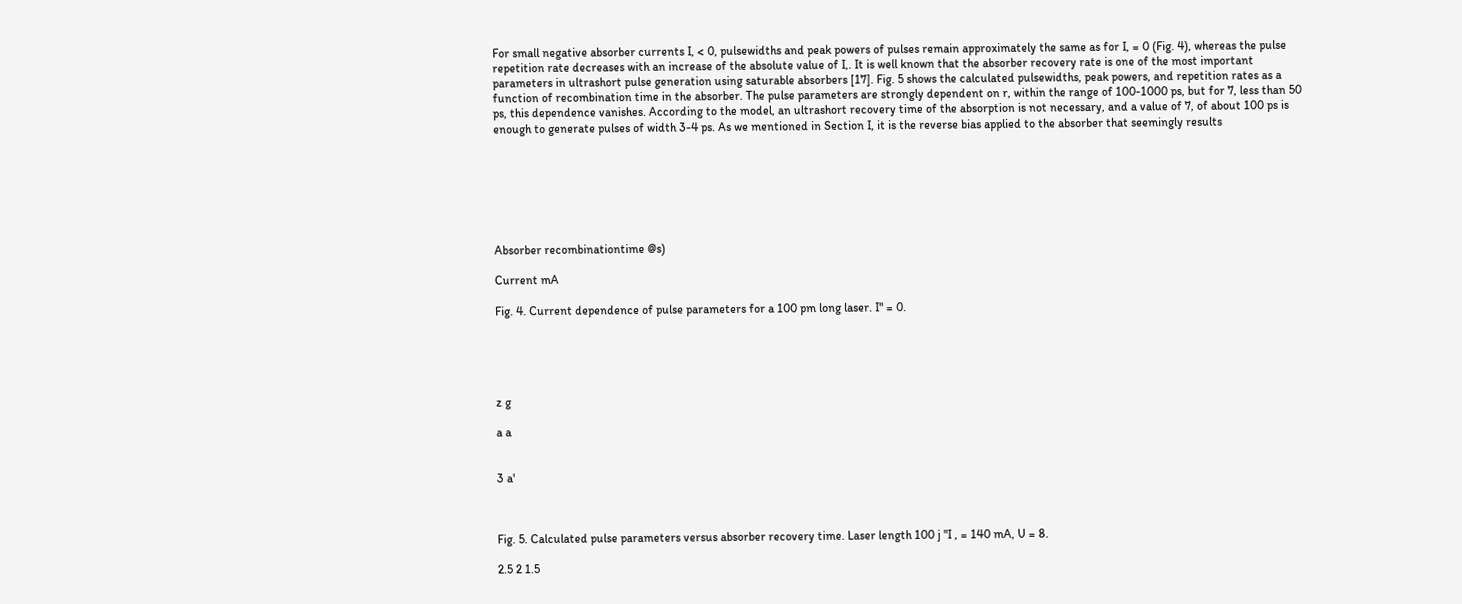For small negative absorber currents I, < 0, pulsewidths and peak powers of pulses remain approximately the same as for I, = 0 (Fig. 4), whereas the pulse repetition rate decreases with an increase of the absolute value of I,. It is well known that the absorber recovery rate is one of the most important parameters in ultrashort pulse generation using saturable absorbers [17]. Fig. 5 shows the calculated pulsewidths, peak powers, and repetition rates as a function of recombination time in the absorber. The pulse parameters are strongly dependent on r, within the range of 100-1000 ps, but for 7, less than 50 ps, this dependence vanishes. According to the model, an ultrashort recovery time of the absorption is not necessary, and a value of 7, of about 100 ps is enough to generate pulses of width 3-4 ps. As we mentioned in Section I, it is the reverse bias applied to the absorber that seemingly results







Absorber recombinationtime @s)

Current mA

Fig. 4. Current dependence of pulse parameters for a 100 pm long laser. I" = 0.





z g

a a


3 a'



Fig. 5. Calculated pulse parameters versus absorber recovery time. Laser length 100 j "I , = 140 mA, U = 8.

2.5 2 1.5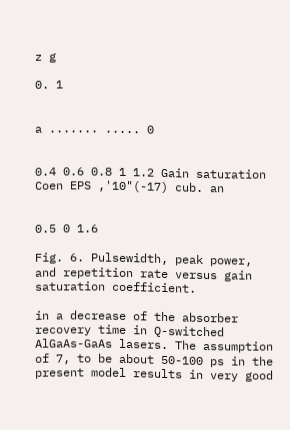z g

0. 1


a ....... ..... 0


0.4 0.6 0.8 1 1.2 Gain saturation Coen EPS ,'10"(-17) cub. an


0.5 0 1.6

Fig. 6. Pulsewidth, peak power, and repetition rate versus gain saturation coefficient.

in a decrease of the absorber recovery time in Q-switched AlGaAs-GaAs lasers. The assumption of 7, to be about 50-100 ps in the present model results in very good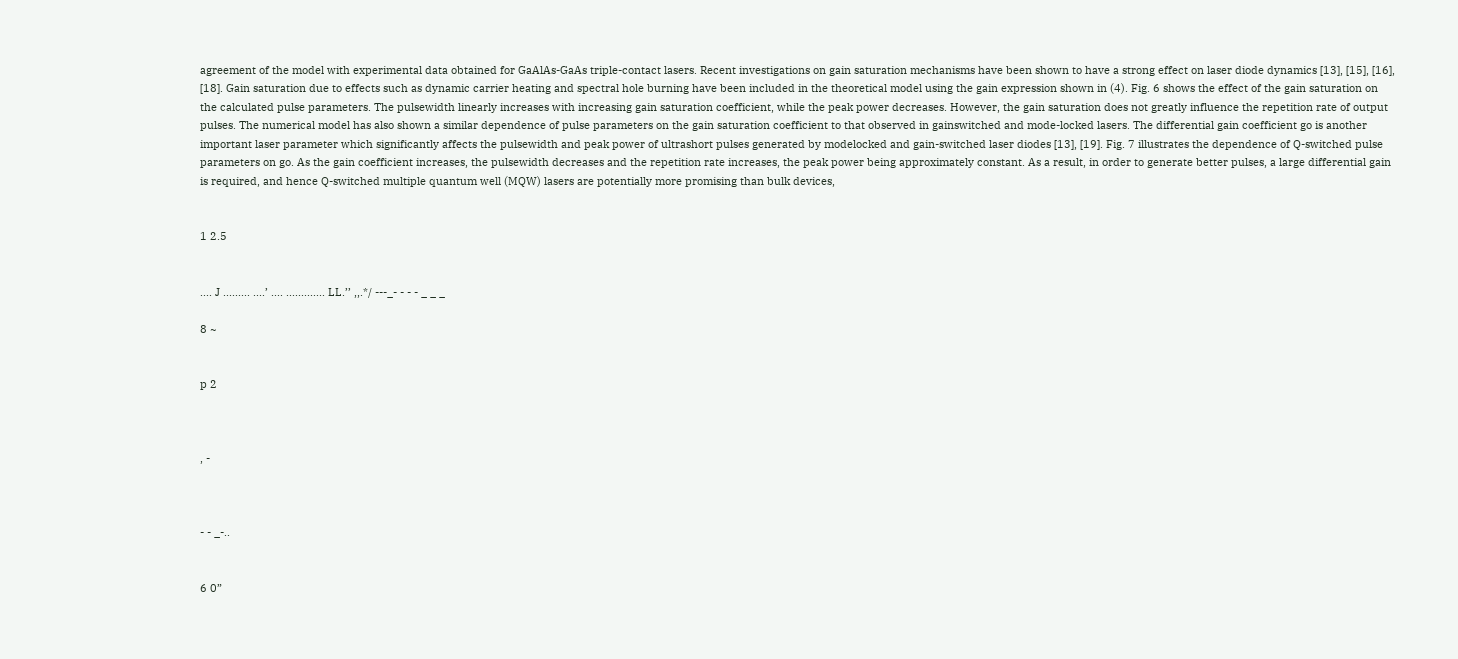agreement of the model with experimental data obtained for GaAlAs-GaAs triple-contact lasers. Recent investigations on gain saturation mechanisms have been shown to have a strong effect on laser diode dynamics [13], [15], [16], [18]. Gain saturation due to effects such as dynamic carrier heating and spectral hole burning have been included in the theoretical model using the gain expression shown in (4). Fig. 6 shows the effect of the gain saturation on the calculated pulse parameters. The pulsewidth linearly increases with increasing gain saturation coefficient, while the peak power decreases. However, the gain saturation does not greatly influence the repetition rate of output pulses. The numerical model has also shown a similar dependence of pulse parameters on the gain saturation coefficient to that observed in gainswitched and mode-locked lasers. The differential gain coefficient go is another important laser parameter which significantly affects the pulsewidth and peak power of ultrashort pulses generated by modelocked and gain-switched laser diodes [13], [19]. Fig. 7 illustrates the dependence of Q-switched pulse parameters on go. As the gain coefficient increases, the pulsewidth decreases and the repetition rate increases, the peak power being approximately constant. As a result, in order to generate better pulses, a large differential gain is required, and hence Q-switched multiple quantum well (MQW) lasers are potentially more promising than bulk devices,


1 2.5


.... J ......... ....’ .... ............. LL.’’ ,,.*/ ---_- - - - _ _ _

8 ~


p 2



, -



- - _-..


6 0”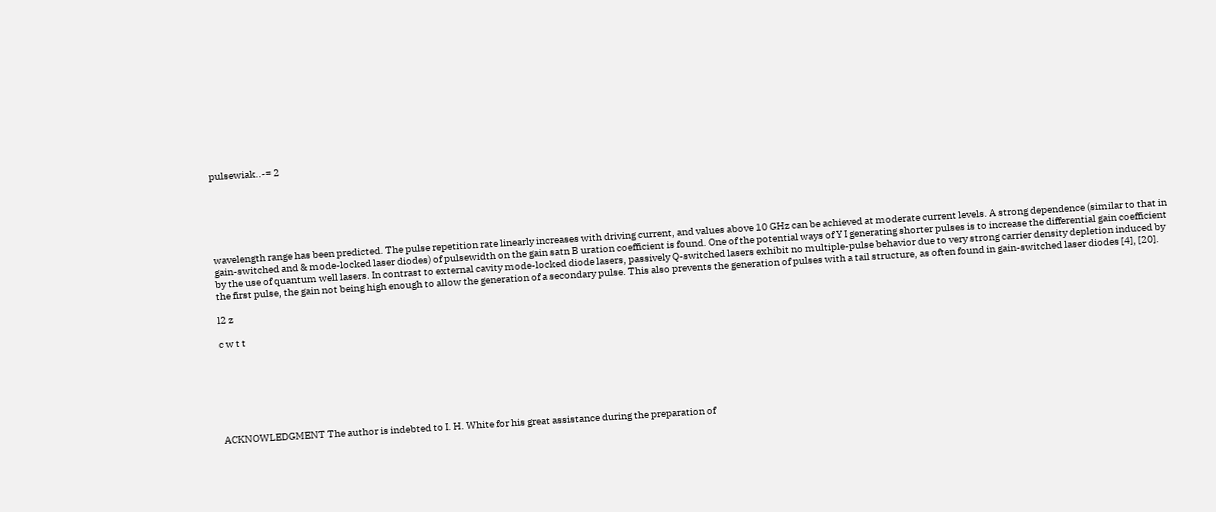pulsewiak..-= 2






wavelength range has been predicted. The pulse repetition rate linearly increases with driving current, and values above 10 GHz can be achieved at moderate current levels. A strong dependence (similar to that in gain-switched and & mode-locked laser diodes) of pulsewidth on the gain satn B uration coefficient is found. One of the potential ways of Y I generating shorter pulses is to increase the differential gain coefficient by the use of quantum well lasers. In contrast to external cavity mode-locked diode lasers, passively Q-switched lasers exhibit no multiple-pulse behavior due to very strong carrier density depletion induced by the first pulse, the gain not being high enough to allow the generation of a secondary pulse. This also prevents the generation of pulses with a tail structure, as often found in gain-switched laser diodes [4], [20].

l2 z

c w t t







ACKNOWLEDGMENT The author is indebted to I. H. White for his great assistance during the preparation of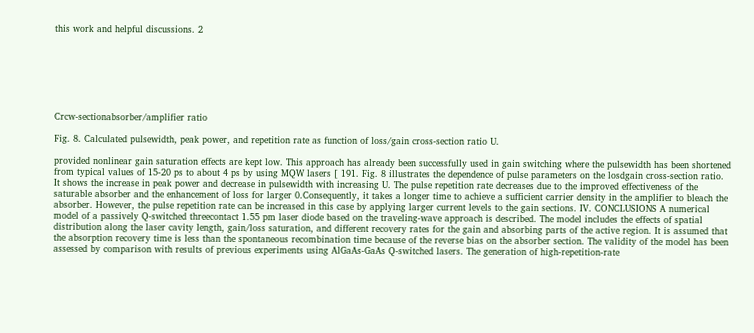this work and helpful discussions. 2







Crcw-sectionabsorber/amplifier ratio

Fig. 8. Calculated pulsewidth, peak power, and repetition rate as function of loss/gain cross-section ratio U.

provided nonlinear gain saturation effects are kept low. This approach has already been successfully used in gain switching where the pulsewidth has been shortened from typical values of 15-20 ps to about 4 ps by using MQW lasers [ 191. Fig. 8 illustrates the dependence of pulse parameters on the losdgain cross-section ratio. It shows the increase in peak power and decrease in pulsewidth with increasing U. The pulse repetition rate decreases due to the improved effectiveness of the saturable absorber and the enhancement of loss for larger 0.Consequently, it takes a longer time to achieve a sufficient carrier density in the amplifier to bleach the absorber. However, the pulse repetition rate can be increased in this case by applying larger current levels to the gain sections. IV. CONCLUSIONS A numerical model of a passively Q-switched threecontact 1.55 pm laser diode based on the traveling-wave approach is described. The model includes the effects of spatial distribution along the laser cavity length, gain/loss saturation, and different recovery rates for the gain and absorbing parts of the active region. It is assumed that the absorption recovery time is less than the spontaneous recombination time because of the reverse bias on the absorber section. The validity of the model has been assessed by comparison with results of previous experiments using AlGaAs-GaAs Q-switched lasers. The generation of high-repetition-rate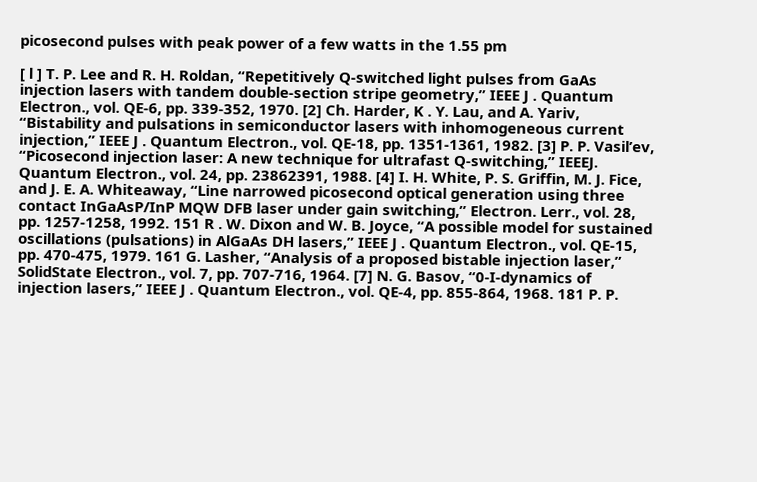picosecond pulses with peak power of a few watts in the 1.55 pm

[ l ] T. P. Lee and R. H. Roldan, “Repetitively Q-switched light pulses from GaAs injection lasers with tandem double-section stripe geometry,” IEEE J . Quantum Electron., vol. QE-6, pp. 339-352, 1970. [2] Ch. Harder, K . Y. Lau, and A. Yariv, “Bistability and pulsations in semiconductor lasers with inhomogeneous current injection,” IEEE J . Quantum Electron., vol. QE-18, pp. 1351-1361, 1982. [3] P. P. Vasil’ev, “Picosecond injection laser: A new technique for ultrafast Q-switching,” IEEEJ. Quantum Electron., vol. 24, pp. 23862391, 1988. [4] I. H. White, P. S. Griffin, M. J. Fice, and J. E. A. Whiteaway, “Line narrowed picosecond optical generation using three contact InGaAsP/InP MQW DFB laser under gain switching,” Electron. Lerr., vol. 28, pp. 1257-1258, 1992. 151 R . W. Dixon and W. B. Joyce, “A possible model for sustained oscillations (pulsations) in AlGaAs DH lasers,” IEEE J . Quantum Electron., vol. QE-15, pp. 470-475, 1979. 161 G. Lasher, “Analysis of a proposed bistable injection laser,” SolidState Electron., vol. 7, pp. 707-716, 1964. [7] N. G. Basov, “0-I-dynamics of injection lasers,” IEEE J . Quantum Electron., vol. QE-4, pp. 855-864, 1968. 181 P. P.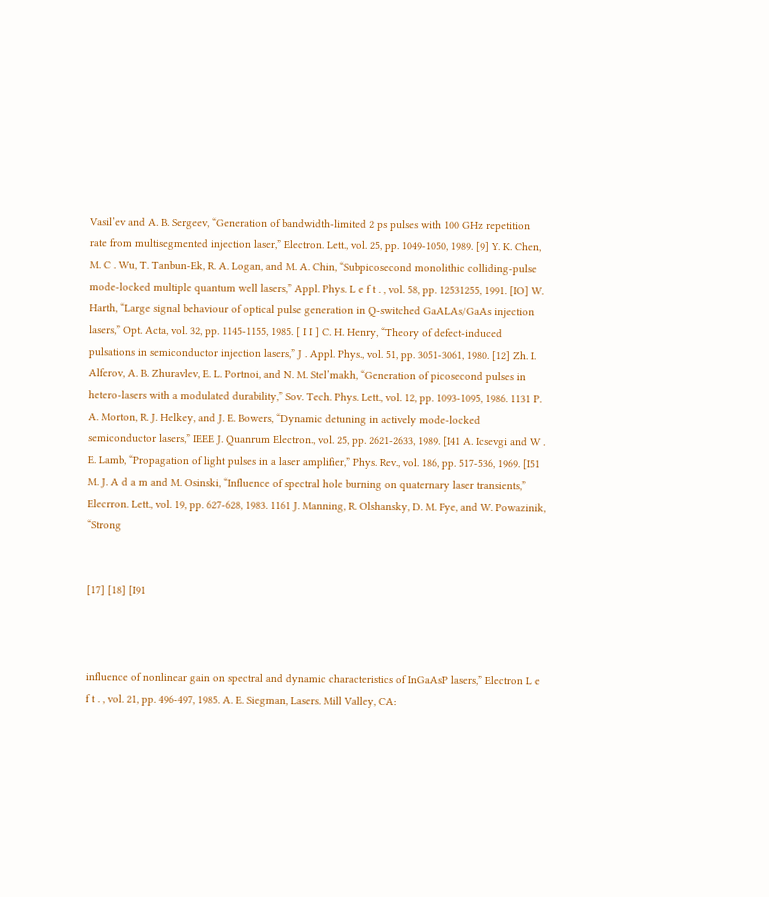Vasil’ev and A. B. Sergeev, “Generation of bandwidth-limited 2 ps pulses with 100 GHz repetition rate from multisegmented injection laser,” Electron. Lett., vol. 25, pp. 1049-1050, 1989. [9] Y. K. Chen, M. C . Wu, T. Tanbun-Ek, R. A. Logan, and M. A. Chin, “Subpicosecond monolithic colliding-pulse mode-locked multiple quantum well lasers,” Appl. Phys. L e f t . , vol. 58, pp. 12531255, 1991. [IO] W. Harth, “Large signal behaviour of optical pulse generation in Q-switched GaALAs/GaAs injection lasers,” Opt. Acta, vol. 32, pp. 1145-1155, 1985. [ I I ] C. H. Henry, “Theory of defect-induced pulsations in semiconductor injection lasers,” J . Appl. Phys., vol. 51, pp. 3051-3061, 1980. [12] Zh. I. Alferov, A. B. Zhuravlev, E. L. Portnoi, and N. M. Stel’makh, “Generation of picosecond pulses in hetero-lasers with a modulated durability,” Sov. Tech. Phys. Lett., vol. 12, pp. 1093-1095, 1986. 1131 P. A. Morton, R. J. Helkey, and J. E. Bowers, “Dynamic detuning in actively mode-locked semiconductor lasers,” IEEE J. Quanrum Electron., vol. 25, pp. 2621-2633, 1989. [I41 A. Icsevgi and W . E. Lamb, “Propagation of light pulses in a laser amplifier,” Phys. Rev., vol. 186, pp. 517-536, 1969. [I51 M. J. A d a m and M. Osinski, “Influence of spectral hole burning on quaternary laser transients,” Elecrron. Lett., vol. 19, pp. 627-628, 1983. 1161 J. Manning, R. Olshansky, D. M. Fye, and W. Powazinik, “Strong


[17] [18] [I91



influence of nonlinear gain on spectral and dynamic characteristics of InGaAsP lasers,” Electron L e f t . , vol. 21, pp. 496-497, 1985. A. E. Siegman, Lasers. Mill Valley, CA: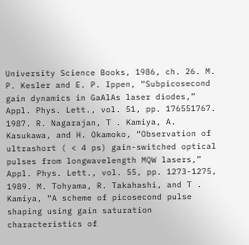University Science Books, 1986, ch. 26. M. P. Kesler and E. P. Ippen, “Subpicosecond gain dynamics in GaAlAs laser diodes,” Appl. Phys. Lett., vol. 51, pp. 176551767. 1987. R. Nagarajan, T . Kamiya, A. Kasukawa, and H. Okamoko, “Observation of ultrashort ( < 4 ps) gain-switched optical pulses from longwavelength MQW lasers,” Appl. Phys. Lett., vol. 55, pp. 1273-1275, 1989. M. Tohyama, R. Takahashi, and T . Kamiya, “A scheme of picosecond pulse shaping using gain saturation characteristics of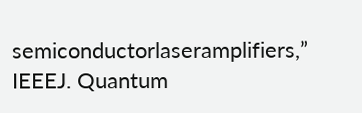semiconductorlaseramplifiers,” IEEEJ. Quantum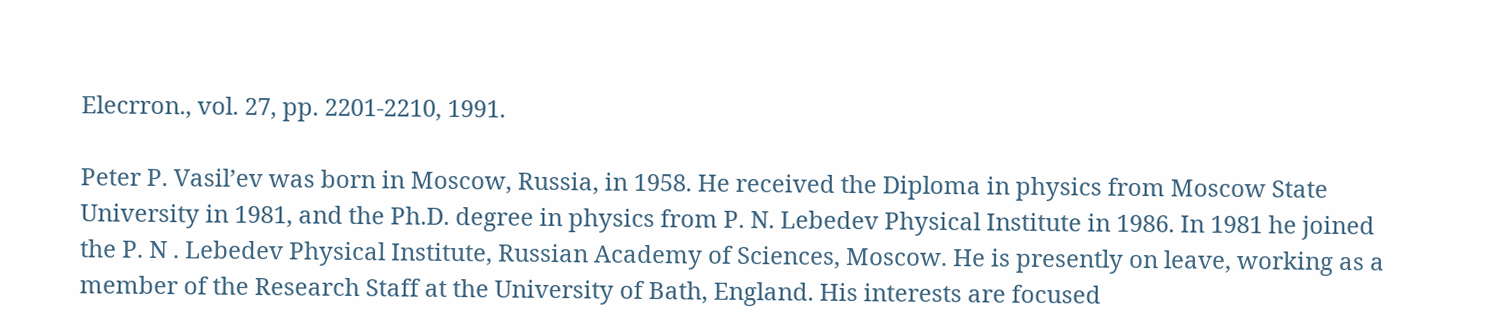Elecrron., vol. 27, pp. 2201-2210, 1991.

Peter P. Vasil’ev was born in Moscow, Russia, in 1958. He received the Diploma in physics from Moscow State University in 1981, and the Ph.D. degree in physics from P. N. Lebedev Physical Institute in 1986. In 1981 he joined the P. N . Lebedev Physical Institute, Russian Academy of Sciences, Moscow. He is presently on leave, working as a member of the Research Staff at the University of Bath, England. His interests are focused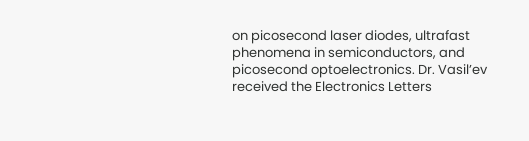on picosecond laser diodes, ultrafast phenomena in semiconductors, and picosecond optoelectronics. Dr. Vasil’ev received the Electronics Letters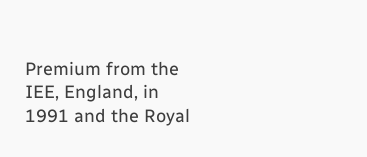Premium from the IEE, England, in 1991 and the Royal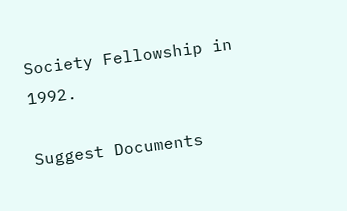Society Fellowship in 1992.

Suggest Documents